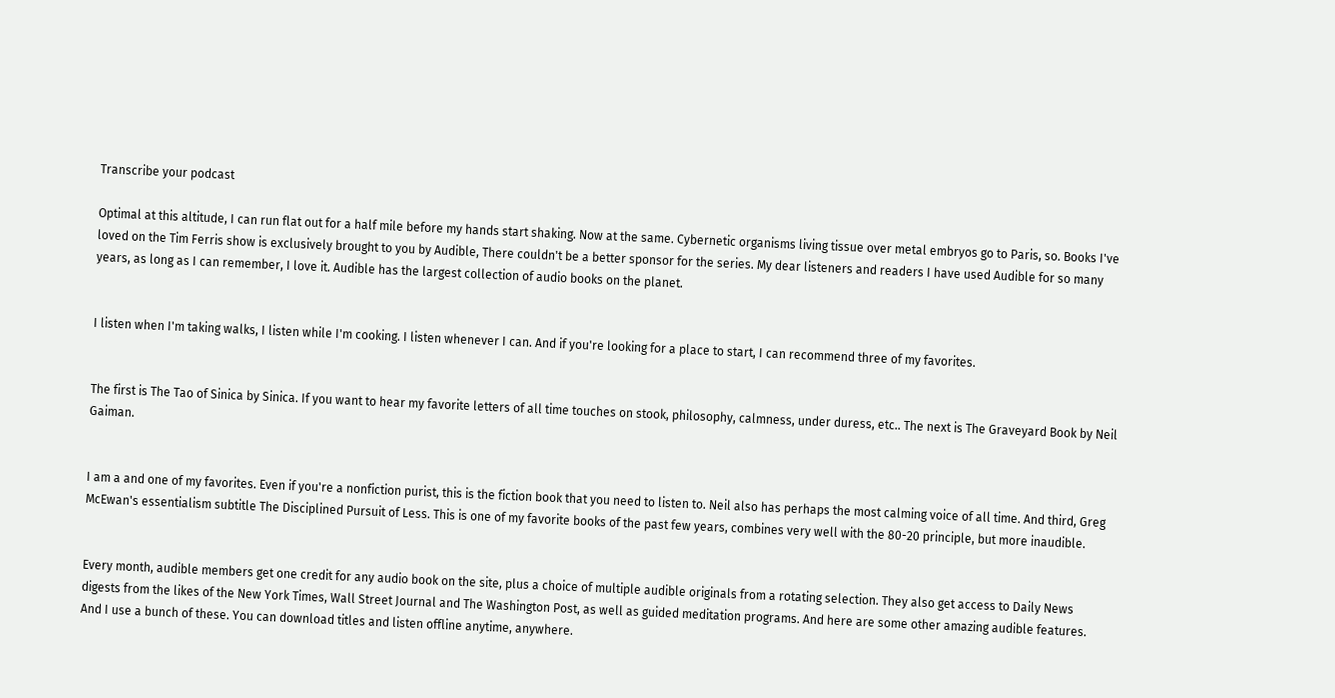Transcribe your podcast

Optimal at this altitude, I can run flat out for a half mile before my hands start shaking. Now at the same. Cybernetic organisms living tissue over metal embryos go to Paris, so. Books I've loved on the Tim Ferris show is exclusively brought to you by Audible, There couldn't be a better sponsor for the series. My dear listeners and readers I have used Audible for so many years, as long as I can remember, I love it. Audible has the largest collection of audio books on the planet.


I listen when I'm taking walks, I listen while I'm cooking. I listen whenever I can. And if you're looking for a place to start, I can recommend three of my favorites.


The first is The Tao of Sinica by Sinica. If you want to hear my favorite letters of all time touches on stook, philosophy, calmness, under duress, etc.. The next is The Graveyard Book by Neil Gaiman.


I am a and one of my favorites. Even if you're a nonfiction purist, this is the fiction book that you need to listen to. Neil also has perhaps the most calming voice of all time. And third, Greg McEwan's essentialism subtitle The Disciplined Pursuit of Less. This is one of my favorite books of the past few years, combines very well with the 80-20 principle, but more inaudible.


Every month, audible members get one credit for any audio book on the site, plus a choice of multiple audible originals from a rotating selection. They also get access to Daily News digests from the likes of the New York Times, Wall Street Journal and The Washington Post, as well as guided meditation programs. And here are some other amazing audible features. And I use a bunch of these. You can download titles and listen offline anytime, anywhere.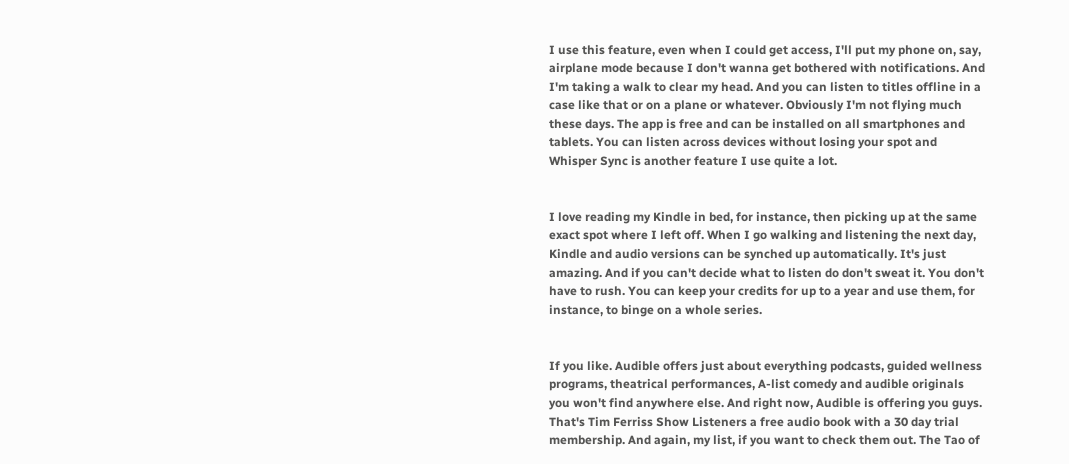I use this feature, even when I could get access, I'll put my phone on, say, airplane mode because I don't wanna get bothered with notifications. And I'm taking a walk to clear my head. And you can listen to titles offline in a case like that or on a plane or whatever. Obviously I'm not flying much these days. The app is free and can be installed on all smartphones and tablets. You can listen across devices without losing your spot and Whisper Sync is another feature I use quite a lot.


I love reading my Kindle in bed, for instance, then picking up at the same exact spot where I left off. When I go walking and listening the next day, Kindle and audio versions can be synched up automatically. It's just amazing. And if you can't decide what to listen do don't sweat it. You don't have to rush. You can keep your credits for up to a year and use them, for instance, to binge on a whole series.


If you like. Audible offers just about everything podcasts, guided wellness programs, theatrical performances, A-list comedy and audible originals you won't find anywhere else. And right now, Audible is offering you guys. That's Tim Ferriss Show Listeners a free audio book with a 30 day trial membership. And again, my list, if you want to check them out. The Tao of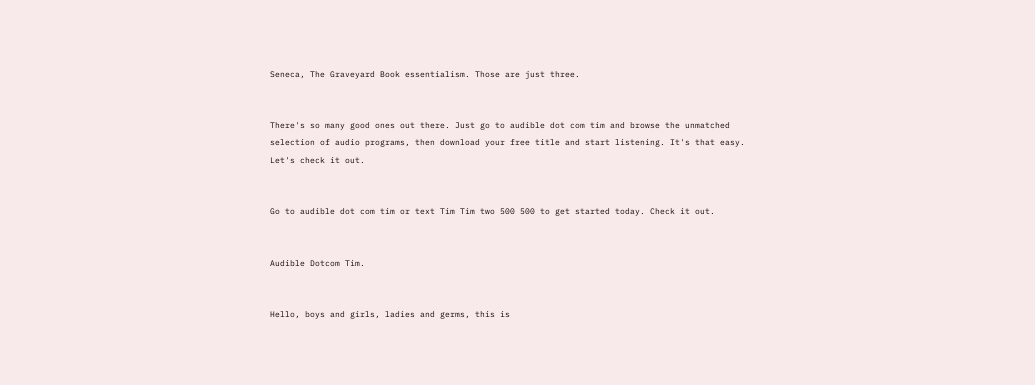Seneca, The Graveyard Book essentialism. Those are just three.


There's so many good ones out there. Just go to audible dot com tim and browse the unmatched selection of audio programs, then download your free title and start listening. It's that easy. Let's check it out.


Go to audible dot com tim or text Tim Tim two 500 500 to get started today. Check it out.


Audible Dotcom Tim.


Hello, boys and girls, ladies and germs, this is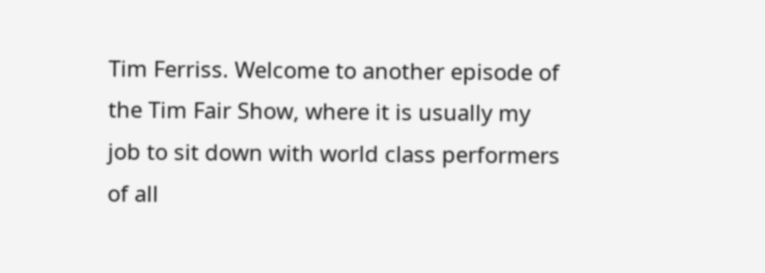Tim Ferriss. Welcome to another episode of the Tim Fair Show, where it is usually my job to sit down with world class performers of all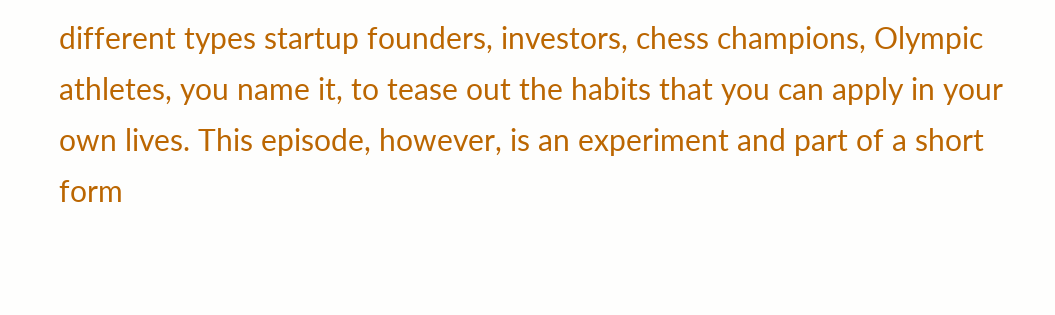different types startup founders, investors, chess champions, Olympic athletes, you name it, to tease out the habits that you can apply in your own lives. This episode, however, is an experiment and part of a short form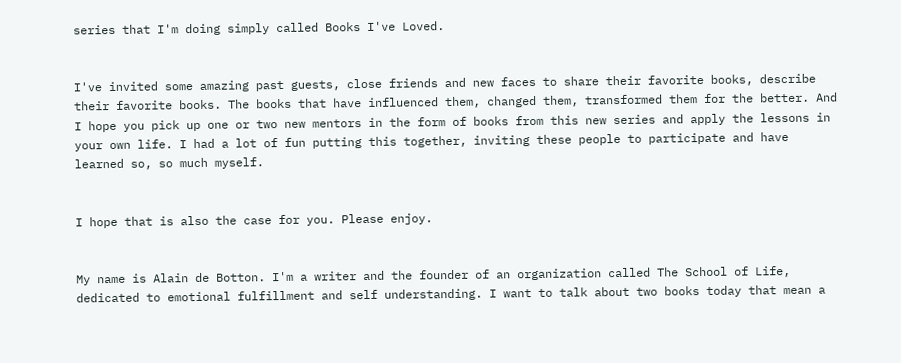series that I'm doing simply called Books I've Loved.


I've invited some amazing past guests, close friends and new faces to share their favorite books, describe their favorite books. The books that have influenced them, changed them, transformed them for the better. And I hope you pick up one or two new mentors in the form of books from this new series and apply the lessons in your own life. I had a lot of fun putting this together, inviting these people to participate and have learned so, so much myself.


I hope that is also the case for you. Please enjoy.


My name is Alain de Botton. I'm a writer and the founder of an organization called The School of Life, dedicated to emotional fulfillment and self understanding. I want to talk about two books today that mean a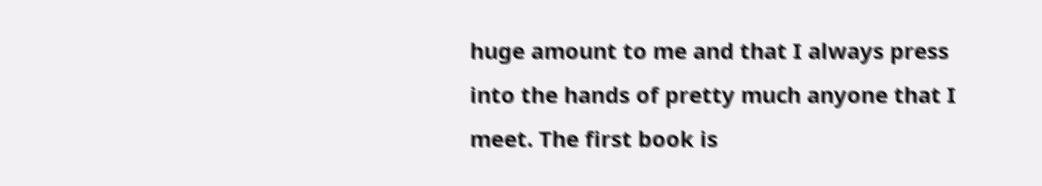huge amount to me and that I always press into the hands of pretty much anyone that I meet. The first book is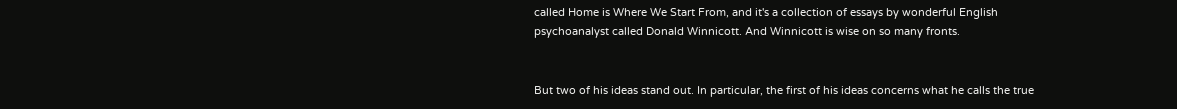called Home is Where We Start From, and it's a collection of essays by wonderful English psychoanalyst called Donald Winnicott. And Winnicott is wise on so many fronts.


But two of his ideas stand out. In particular, the first of his ideas concerns what he calls the true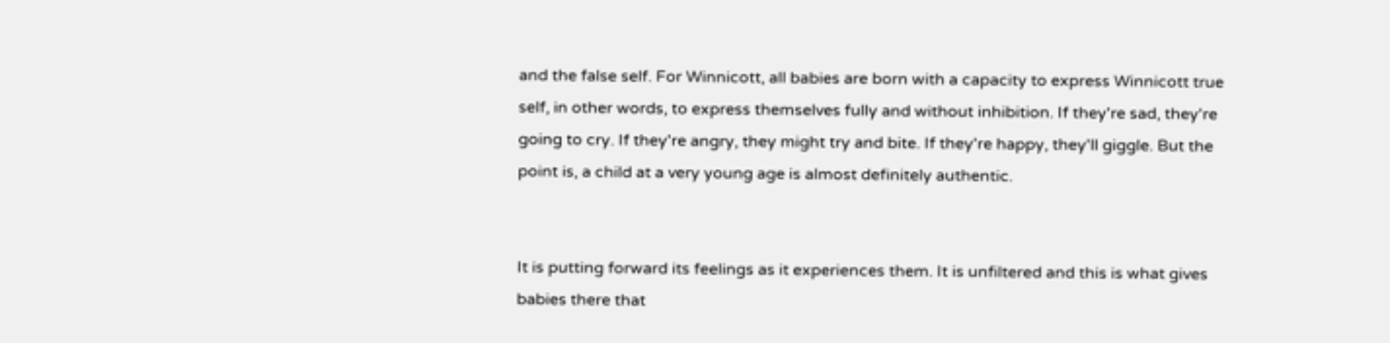and the false self. For Winnicott, all babies are born with a capacity to express Winnicott true self, in other words, to express themselves fully and without inhibition. If they're sad, they're going to cry. If they're angry, they might try and bite. If they're happy, they'll giggle. But the point is, a child at a very young age is almost definitely authentic.


It is putting forward its feelings as it experiences them. It is unfiltered and this is what gives babies there that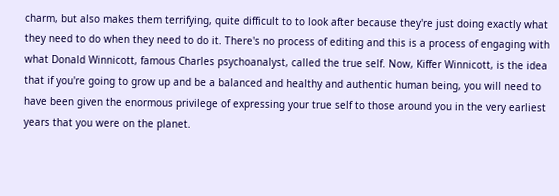charm, but also makes them terrifying, quite difficult to to look after because they're just doing exactly what they need to do when they need to do it. There's no process of editing and this is a process of engaging with what Donald Winnicott, famous Charles psychoanalyst, called the true self. Now, Kiffer Winnicott, is the idea that if you're going to grow up and be a balanced and healthy and authentic human being, you will need to have been given the enormous privilege of expressing your true self to those around you in the very earliest years that you were on the planet.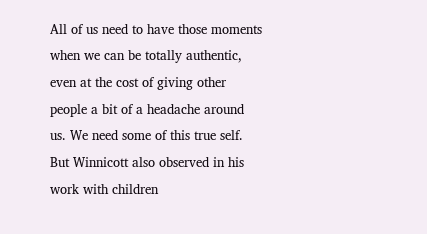All of us need to have those moments when we can be totally authentic, even at the cost of giving other people a bit of a headache around us. We need some of this true self. But Winnicott also observed in his work with children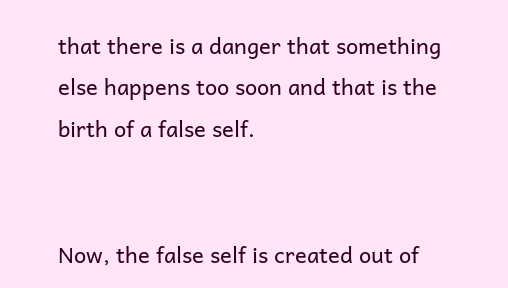that there is a danger that something else happens too soon and that is the birth of a false self.


Now, the false self is created out of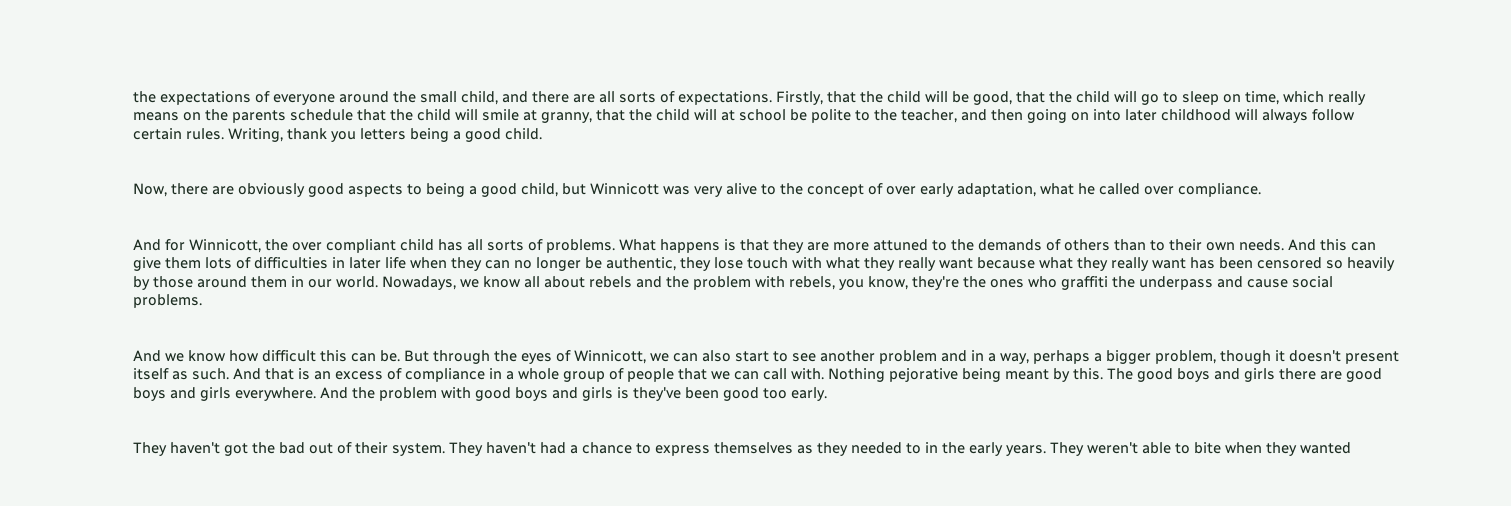the expectations of everyone around the small child, and there are all sorts of expectations. Firstly, that the child will be good, that the child will go to sleep on time, which really means on the parents schedule that the child will smile at granny, that the child will at school be polite to the teacher, and then going on into later childhood will always follow certain rules. Writing, thank you letters being a good child.


Now, there are obviously good aspects to being a good child, but Winnicott was very alive to the concept of over early adaptation, what he called over compliance.


And for Winnicott, the over compliant child has all sorts of problems. What happens is that they are more attuned to the demands of others than to their own needs. And this can give them lots of difficulties in later life when they can no longer be authentic, they lose touch with what they really want because what they really want has been censored so heavily by those around them in our world. Nowadays, we know all about rebels and the problem with rebels, you know, they're the ones who graffiti the underpass and cause social problems.


And we know how difficult this can be. But through the eyes of Winnicott, we can also start to see another problem and in a way, perhaps a bigger problem, though it doesn't present itself as such. And that is an excess of compliance in a whole group of people that we can call with. Nothing pejorative being meant by this. The good boys and girls there are good boys and girls everywhere. And the problem with good boys and girls is they've been good too early.


They haven't got the bad out of their system. They haven't had a chance to express themselves as they needed to in the early years. They weren't able to bite when they wanted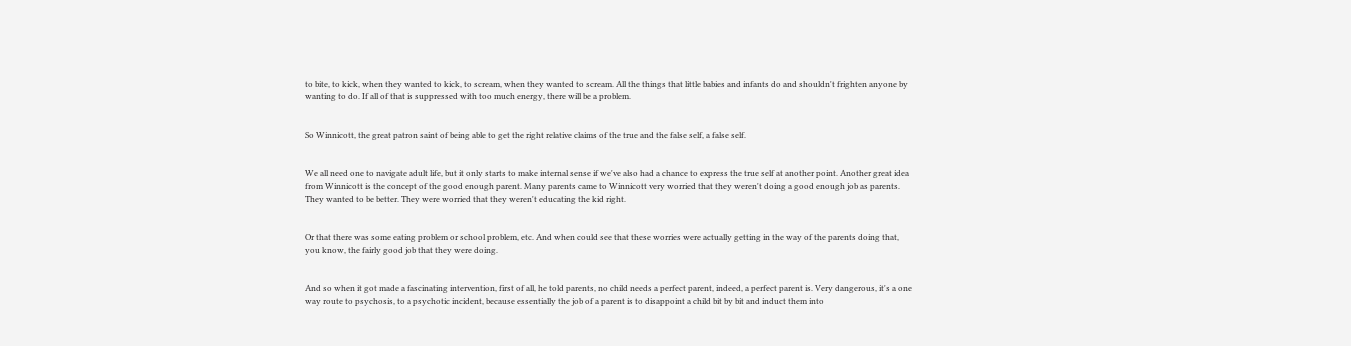to bite, to kick, when they wanted to kick, to scream, when they wanted to scream. All the things that little babies and infants do and shouldn't frighten anyone by wanting to do. If all of that is suppressed with too much energy, there will be a problem.


So Winnicott, the great patron saint of being able to get the right relative claims of the true and the false self, a false self.


We all need one to navigate adult life, but it only starts to make internal sense if we've also had a chance to express the true self at another point. Another great idea from Winnicott is the concept of the good enough parent. Many parents came to Winnicott very worried that they weren't doing a good enough job as parents. They wanted to be better. They were worried that they weren't educating the kid right.


Or that there was some eating problem or school problem, etc. And when could see that these worries were actually getting in the way of the parents doing that, you know, the fairly good job that they were doing.


And so when it got made a fascinating intervention, first of all, he told parents, no child needs a perfect parent, indeed, a perfect parent is. Very dangerous, it's a one way route to psychosis, to a psychotic incident, because essentially the job of a parent is to disappoint a child bit by bit and induct them into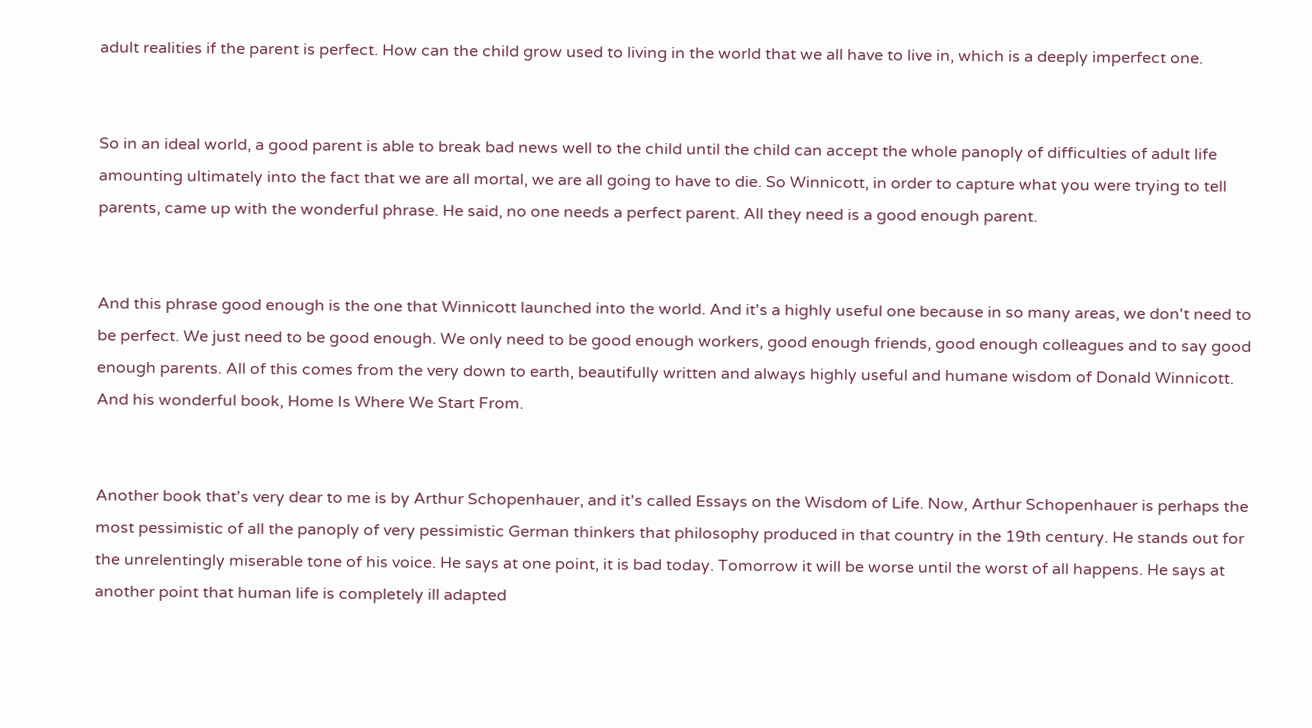adult realities if the parent is perfect. How can the child grow used to living in the world that we all have to live in, which is a deeply imperfect one.


So in an ideal world, a good parent is able to break bad news well to the child until the child can accept the whole panoply of difficulties of adult life amounting ultimately into the fact that we are all mortal, we are all going to have to die. So Winnicott, in order to capture what you were trying to tell parents, came up with the wonderful phrase. He said, no one needs a perfect parent. All they need is a good enough parent.


And this phrase good enough is the one that Winnicott launched into the world. And it's a highly useful one because in so many areas, we don't need to be perfect. We just need to be good enough. We only need to be good enough workers, good enough friends, good enough colleagues and to say good enough parents. All of this comes from the very down to earth, beautifully written and always highly useful and humane wisdom of Donald Winnicott. And his wonderful book, Home Is Where We Start From.


Another book that's very dear to me is by Arthur Schopenhauer, and it's called Essays on the Wisdom of Life. Now, Arthur Schopenhauer is perhaps the most pessimistic of all the panoply of very pessimistic German thinkers that philosophy produced in that country in the 19th century. He stands out for the unrelentingly miserable tone of his voice. He says at one point, it is bad today. Tomorrow it will be worse until the worst of all happens. He says at another point that human life is completely ill adapted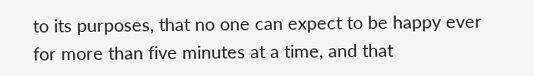to its purposes, that no one can expect to be happy ever for more than five minutes at a time, and that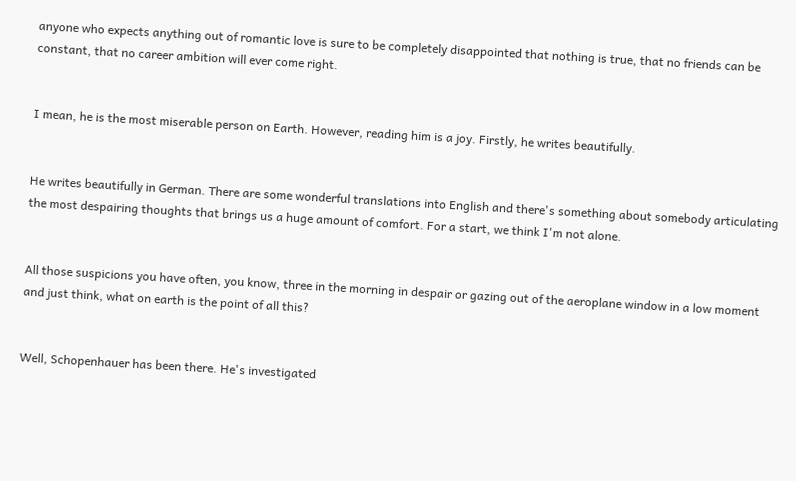anyone who expects anything out of romantic love is sure to be completely disappointed that nothing is true, that no friends can be constant, that no career ambition will ever come right.


I mean, he is the most miserable person on Earth. However, reading him is a joy. Firstly, he writes beautifully.


He writes beautifully in German. There are some wonderful translations into English and there's something about somebody articulating the most despairing thoughts that brings us a huge amount of comfort. For a start, we think I'm not alone.


All those suspicions you have often, you know, three in the morning in despair or gazing out of the aeroplane window in a low moment and just think, what on earth is the point of all this?


Well, Schopenhauer has been there. He's investigated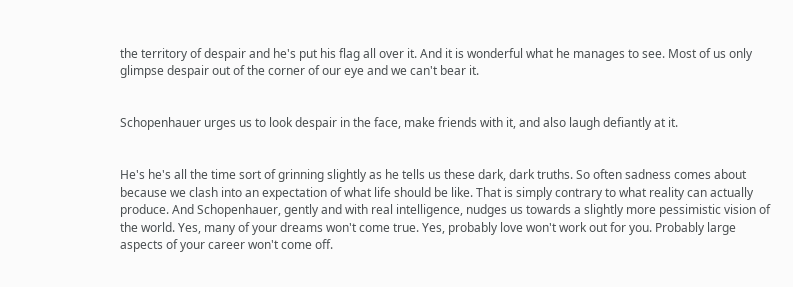the territory of despair and he's put his flag all over it. And it is wonderful what he manages to see. Most of us only glimpse despair out of the corner of our eye and we can't bear it.


Schopenhauer urges us to look despair in the face, make friends with it, and also laugh defiantly at it.


He's he's all the time sort of grinning slightly as he tells us these dark, dark truths. So often sadness comes about because we clash into an expectation of what life should be like. That is simply contrary to what reality can actually produce. And Schopenhauer, gently and with real intelligence, nudges us towards a slightly more pessimistic vision of the world. Yes, many of your dreams won't come true. Yes, probably love won't work out for you. Probably large aspects of your career won't come off.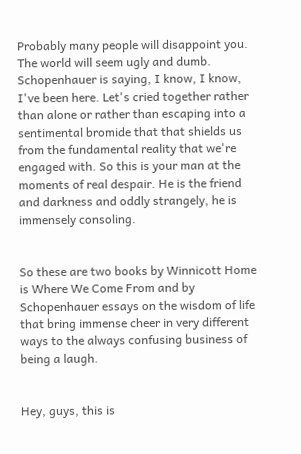Probably many people will disappoint you. The world will seem ugly and dumb. Schopenhauer is saying, I know, I know, I've been here. Let's cried together rather than alone or rather than escaping into a sentimental bromide that that shields us from the fundamental reality that we're engaged with. So this is your man at the moments of real despair. He is the friend and darkness and oddly strangely, he is immensely consoling.


So these are two books by Winnicott Home is Where We Come From and by Schopenhauer essays on the wisdom of life that bring immense cheer in very different ways to the always confusing business of being a laugh.


Hey, guys, this is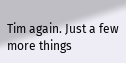Tim again. Just a few more things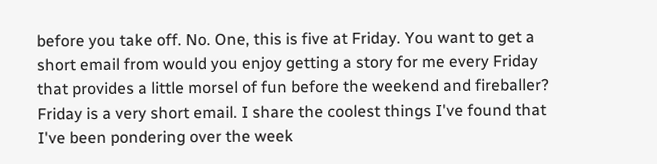before you take off. No. One, this is five at Friday. You want to get a short email from would you enjoy getting a story for me every Friday that provides a little morsel of fun before the weekend and fireballer? Friday is a very short email. I share the coolest things I've found that I've been pondering over the week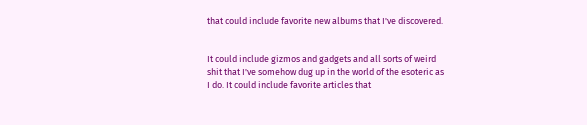that could include favorite new albums that I've discovered.


It could include gizmos and gadgets and all sorts of weird shit that I've somehow dug up in the world of the esoteric as I do. It could include favorite articles that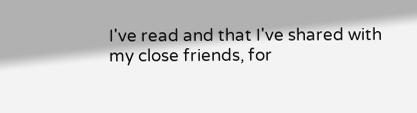I've read and that I've shared with my close friends, for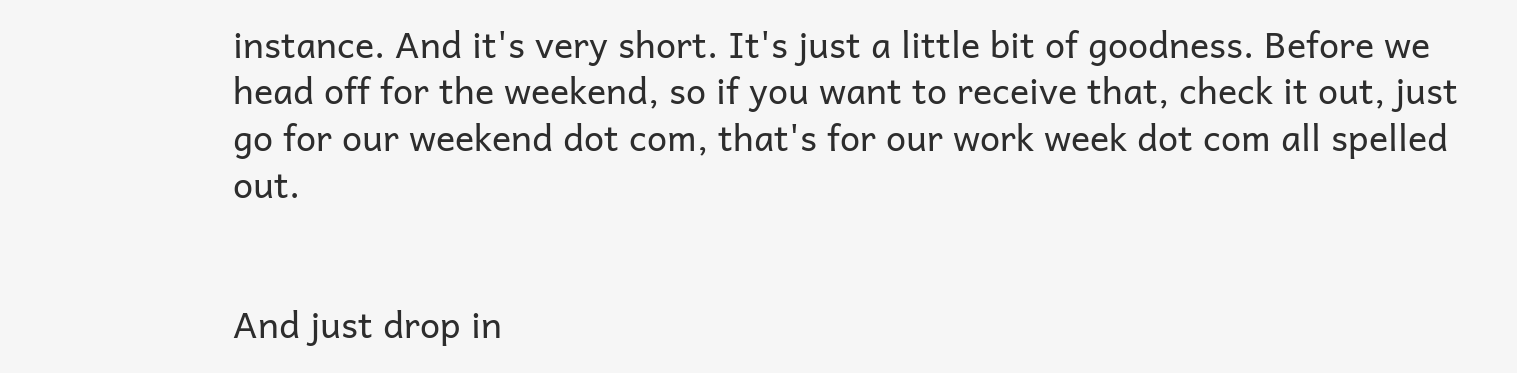instance. And it's very short. It's just a little bit of goodness. Before we head off for the weekend, so if you want to receive that, check it out, just go for our weekend dot com, that's for our work week dot com all spelled out.


And just drop in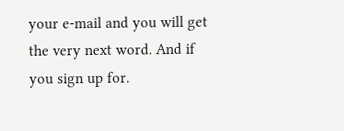your e-mail and you will get the very next word. And if you sign up for.